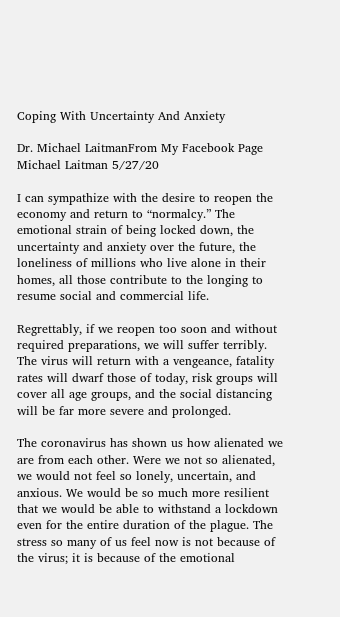Coping With Uncertainty And Anxiety

Dr. Michael LaitmanFrom My Facebook Page Michael Laitman 5/27/20

I can sympathize with the desire to reopen the economy and return to “normalcy.” The emotional strain of being locked down, the uncertainty and anxiety over the future, the loneliness of millions who live alone in their homes, all those contribute to the longing to resume social and commercial life.

Regrettably, if we reopen too soon and without required preparations, we will suffer terribly. The virus will return with a vengeance, fatality rates will dwarf those of today, risk groups will cover all age groups, and the social distancing will be far more severe and prolonged.

The coronavirus has shown us how alienated we are from each other. Were we not so alienated, we would not feel so lonely, uncertain, and anxious. We would be so much more resilient that we would be able to withstand a lockdown even for the entire duration of the plague. The stress so many of us feel now is not because of the virus; it is because of the emotional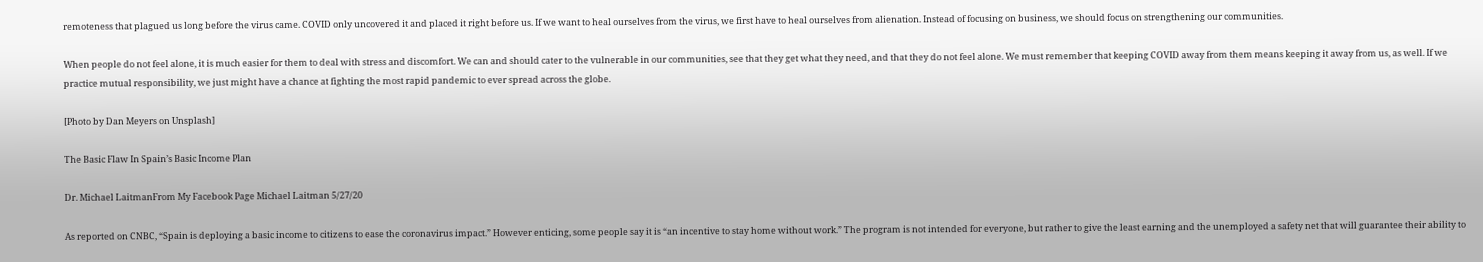remoteness that plagued us long before the virus came. COVID only uncovered it and placed it right before us. If we want to heal ourselves from the virus, we first have to heal ourselves from alienation. Instead of focusing on business, we should focus on strengthening our communities.

When people do not feel alone, it is much easier for them to deal with stress and discomfort. We can and should cater to the vulnerable in our communities, see that they get what they need, and that they do not feel alone. We must remember that keeping COVID away from them means keeping it away from us, as well. If we practice mutual responsibility, we just might have a chance at fighting the most rapid pandemic to ever spread across the globe.

[Photo by Dan Meyers on Unsplash]

The Basic Flaw In Spain’s Basic Income Plan

Dr. Michael LaitmanFrom My Facebook Page Michael Laitman 5/27/20

As reported on CNBC, “Spain is deploying a basic income to citizens to ease the coronavirus impact.” However enticing, some people say it is “an incentive to stay home without work.” The program is not intended for everyone, but rather to give the least earning and the unemployed a safety net that will guarantee their ability to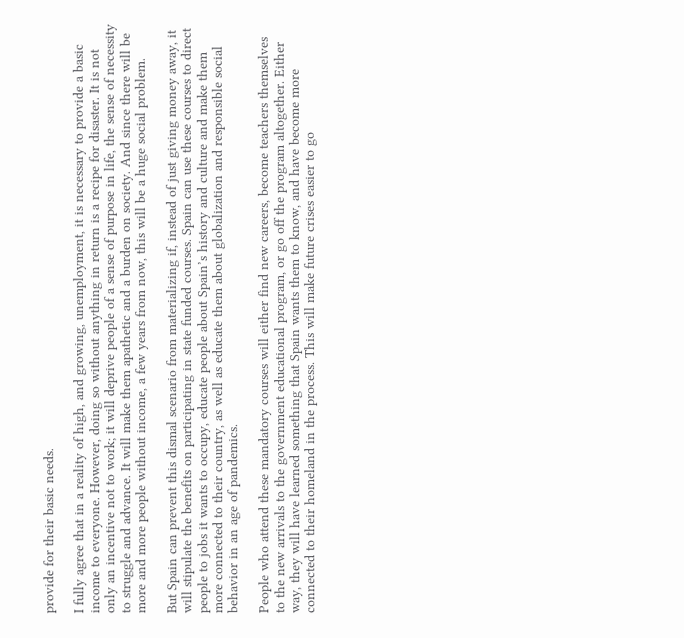provide for their basic needs.

I fully agree that in a reality of high, and growing, unemployment, it is necessary to provide a basic income to everyone. However, doing so without anything in return is a recipe for disaster. It is not only an incentive not to work; it will deprive people of a sense of purpose in life, the sense of necessity to struggle and advance. It will make them apathetic and a burden on society. And since there will be more and more people without income, a few years from now, this will be a huge social problem.

But Spain can prevent this dismal scenario from materializing if, instead of just giving money away, it will stipulate the benefits on participating in state funded courses. Spain can use these courses to direct people to jobs it wants to occupy, educate people about Spain’s history and culture and make them more connected to their country, as well as educate them about globalization and responsible social behavior in an age of pandemics.

People who attend these mandatory courses will either find new careers, become teachers themselves to the new arrivals to the government educational program, or go off the program altogether. Either way, they will have learned something that Spain wants them to know, and have become more connected to their homeland in the process. This will make future crises easier to go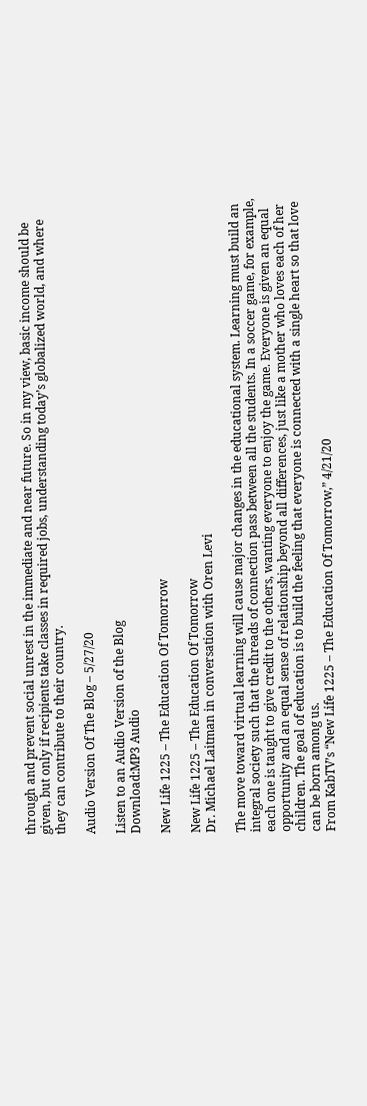through and prevent social unrest in the immediate and near future. So in my view, basic income should be given, but only if recipients take classes in required jobs, understanding today’s globalized world, and where they can contribute to their country.

Audio Version Of The Blog – 5/27/20

Listen to an Audio Version of the Blog
Download:MP3 Audio

New Life 1225 – The Education Of Tomorrow

New Life 1225 – The Education Of Tomorrow
Dr. Michael Laitman in conversation with Oren Levi

The move toward virtual learning will cause major changes in the educational system. Learning must build an integral society such that the threads of connection pass between all the students. In a soccer game, for example, each one is taught to give credit to the others, wanting everyone to enjoy the game. Everyone is given an equal opportunity and an equal sense of relationship beyond all differences, just like a mother who loves each of her children. The goal of education is to build the feeling that everyone is connected with a single heart so that love can be born among us.
From KabTV’s “New Life 1225 – The Education Of Tomorrow,” 4/21/20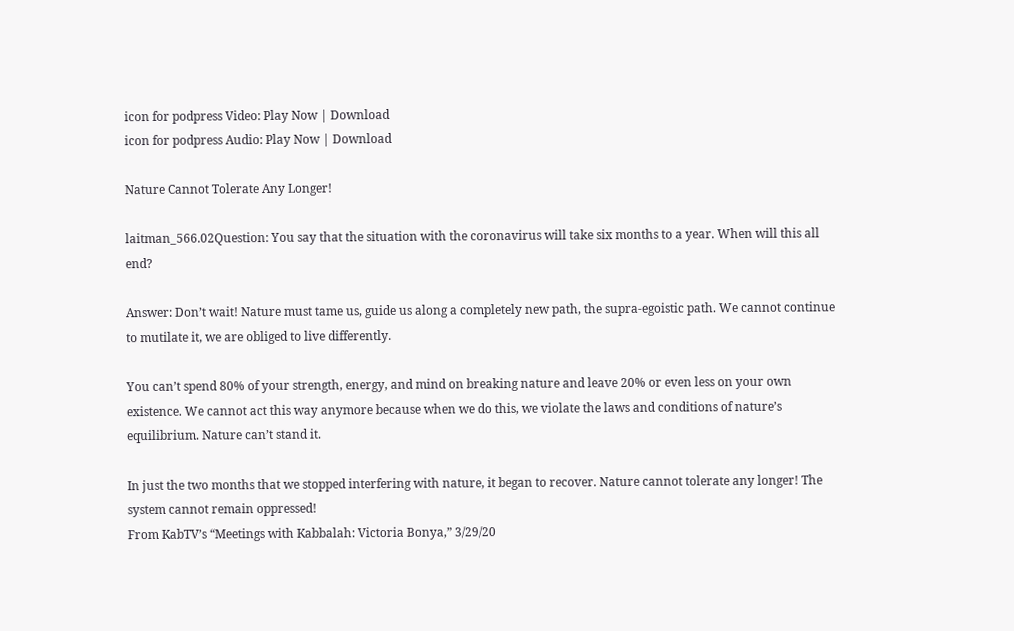icon for podpress Video: Play Now | Download
icon for podpress Audio: Play Now | Download

Nature Cannot Tolerate Any Longer!

laitman_566.02Question: You say that the situation with the coronavirus will take six months to a year. When will this all end?

Answer: Don’t wait! Nature must tame us, guide us along a completely new path, the supra-egoistic path. We cannot continue to mutilate it, we are obliged to live differently.

You can’t spend 80% of your strength, energy, and mind on breaking nature and leave 20% or even less on your own existence. We cannot act this way anymore because when we do this, we violate the laws and conditions of nature’s equilibrium. Nature can’t stand it.

In just the two months that we stopped interfering with nature, it began to recover. Nature cannot tolerate any longer! The system cannot remain oppressed!
From KabTV’s “Meetings with Kabbalah: Victoria Bonya,” 3/29/20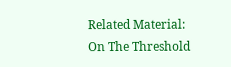Related Material:
On The Threshold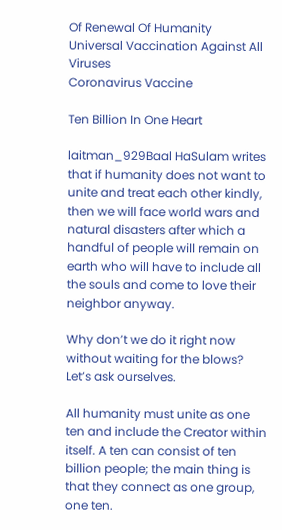Of Renewal Of Humanity
Universal Vaccination Against All Viruses
Coronavirus Vaccine

Ten Billion In One Heart

laitman_929Baal HaSulam writes that if humanity does not want to unite and treat each other kindly, then we will face world wars and natural disasters after which a handful of people will remain on earth who will have to include all the souls and come to love their neighbor anyway.

Why don’t we do it right now without waiting for the blows? Let’s ask ourselves.

All humanity must unite as one ten and include the Creator within itself. A ten can consist of ten billion people; the main thing is that they connect as one group, one ten.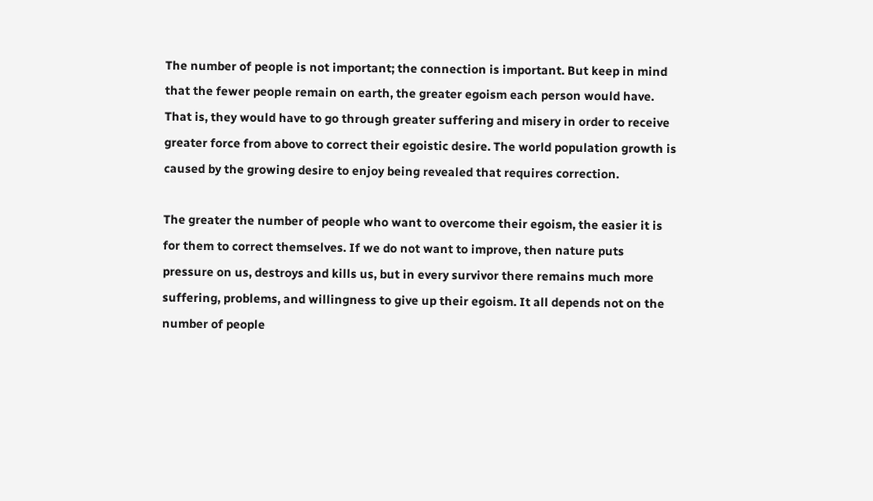The number of people is not important; the connection is important. But keep in mind that the fewer people remain on earth, the greater egoism each person would have. That is, they would have to go through greater suffering and misery in order to receive greater force from above to correct their egoistic desire. The world population growth is caused by the growing desire to enjoy being revealed that requires correction.

The greater the number of people who want to overcome their egoism, the easier it is for them to correct themselves. If we do not want to improve, then nature puts pressure on us, destroys and kills us, but in every survivor there remains much more suffering, problems, and willingness to give up their egoism. It all depends not on the number of people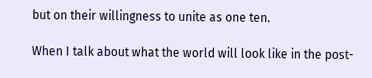but on their willingness to unite as one ten.

When I talk about what the world will look like in the post-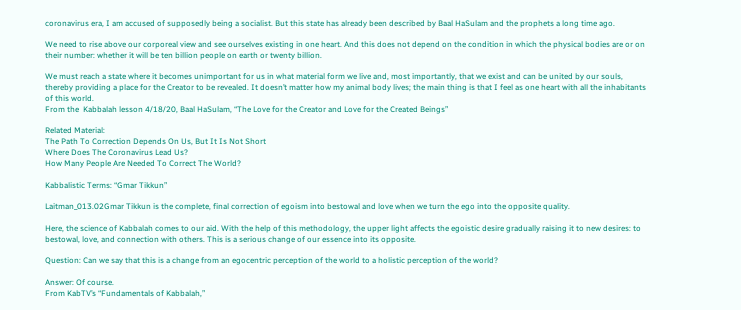coronavirus era, I am accused of supposedly being a socialist. But this state has already been described by Baal HaSulam and the prophets a long time ago.

We need to rise above our corporeal view and see ourselves existing in one heart. And this does not depend on the condition in which the physical bodies are or on their number: whether it will be ten billion people on earth or twenty billion.

We must reach a state where it becomes unimportant for us in what material form we live and, most importantly, that we exist and can be united by our souls, thereby providing a place for the Creator to be revealed. It doesn’t matter how my animal body lives; the main thing is that I feel as one heart with all the inhabitants of this world.
From the  Kabbalah lesson 4/18/20, Baal HaSulam, “The Love for the Creator and Love for the Created Beings”

Related Material:
The Path To Correction Depends On Us, But It Is Not Short
Where Does The Coronavirus Lead Us?
How Many People Are Needed To Correct The World?

Kabbalistic Terms: “Gmar Tikkun”

Laitman_013.02Gmar Tikkun is the complete, final correction of egoism into bestowal and love when we turn the ego into the opposite quality.

Here, the science of Kabbalah comes to our aid. With the help of this methodology, the upper light affects the egoistic desire gradually raising it to new desires: to bestowal, love, and connection with others. This is a serious change of our essence into its opposite.

Question: Can we say that this is a change from an egocentric perception of the world to a holistic perception of the world?

Answer: Of course.
From KabTV’s “Fundamentals of Kabbalah,”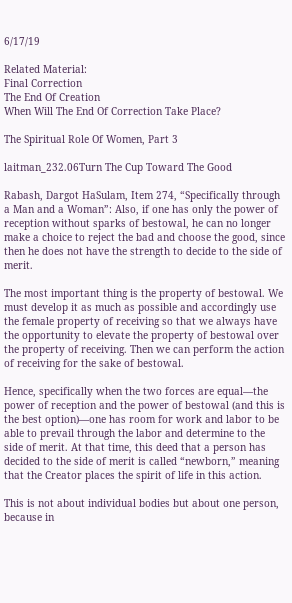6/17/19

Related Material:
Final Correction
The End Of Creation
When Will The End Of Correction Take Place?

The Spiritual Role Of Women, Part 3

laitman_232.06Turn The Cup Toward The Good

Rabash, Dargot HaSulam, Item 274, “Specifically through a Man and a Woman”: Also, if one has only the power of reception without sparks of bestowal, he can no longer make a choice to reject the bad and choose the good, since then he does not have the strength to decide to the side of merit.

The most important thing is the property of bestowal. We must develop it as much as possible and accordingly use the female property of receiving so that we always have the opportunity to elevate the property of bestowal over the property of receiving. Then we can perform the action of receiving for the sake of bestowal.

Hence, specifically when the two forces are equal—the power of reception and the power of bestowal (and this is the best option)—one has room for work and labor to be able to prevail through the labor and determine to the side of merit. At that time, this deed that a person has decided to the side of merit is called “newborn,” meaning that the Creator places the spirit of life in this action.

This is not about individual bodies but about one person, because in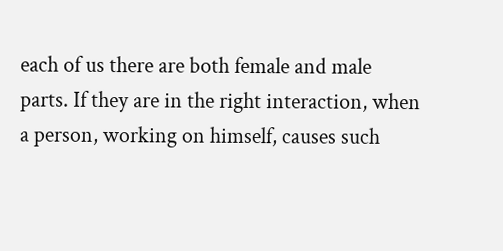each of us there are both female and male parts. If they are in the right interaction, when a person, working on himself, causes such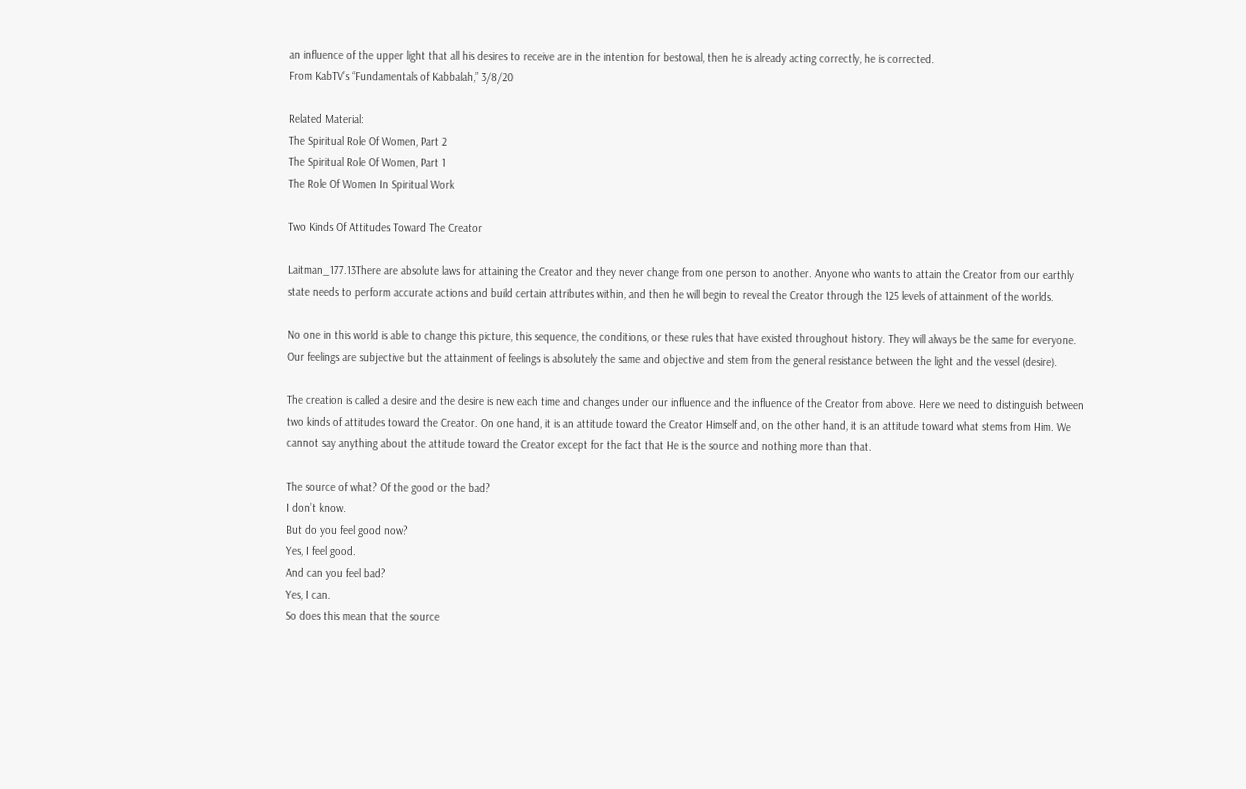an influence of the upper light that all his desires to receive are in the intention for bestowal, then he is already acting correctly, he is corrected.
From KabTV’s “Fundamentals of Kabbalah,” 3/8/20

Related Material:
The Spiritual Role Of Women, Part 2
The Spiritual Role Of Women, Part 1
The Role Of Women In Spiritual Work

Two Kinds Of Attitudes Toward The Creator

Laitman_177.13There are absolute laws for attaining the Creator and they never change from one person to another. Anyone who wants to attain the Creator from our earthly state needs to perform accurate actions and build certain attributes within, and then he will begin to reveal the Creator through the 125 levels of attainment of the worlds.

No one in this world is able to change this picture, this sequence, the conditions, or these rules that have existed throughout history. They will always be the same for everyone. Our feelings are subjective but the attainment of feelings is absolutely the same and objective and stem from the general resistance between the light and the vessel (desire).

The creation is called a desire and the desire is new each time and changes under our influence and the influence of the Creator from above. Here we need to distinguish between two kinds of attitudes toward the Creator. On one hand, it is an attitude toward the Creator Himself and, on the other hand, it is an attitude toward what stems from Him. We cannot say anything about the attitude toward the Creator except for the fact that He is the source and nothing more than that.

The source of what? Of the good or the bad?
I don’t know.
But do you feel good now?
Yes, I feel good.
And can you feel bad?
Yes, I can.
So does this mean that the source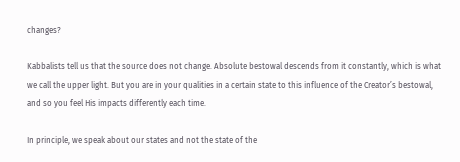changes?

Kabbalists tell us that the source does not change. Absolute bestowal descends from it constantly, which is what we call the upper light. But you are in your qualities in a certain state to this influence of the Creator’s bestowal, and so you feel His impacts differently each time.

In principle, we speak about our states and not the state of the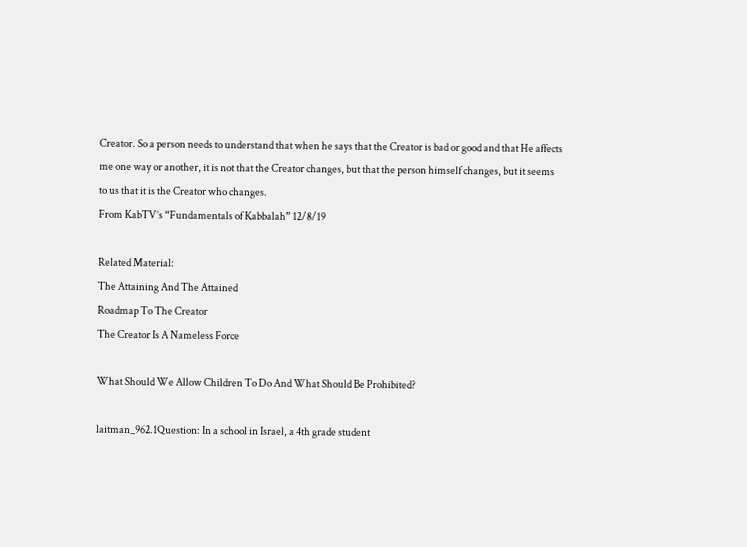Creator. So a person needs to understand that when he says that the Creator is bad or good and that He affects me one way or another, it is not that the Creator changes, but that the person himself changes, but it seems to us that it is the Creator who changes.
From KabTV’s “Fundamentals of Kabbalah” 12/8/19

Related Material:
The Attaining And The Attained
Roadmap To The Creator
The Creator Is A Nameless Force

What Should We Allow Children To Do And What Should Be Prohibited?

laitman_962.1Question: In a school in Israel, a 4th grade student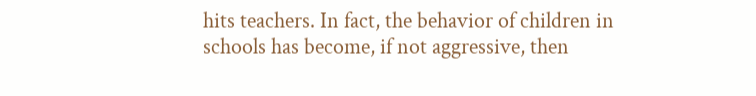hits teachers. In fact, the behavior of children in schools has become, if not aggressive, then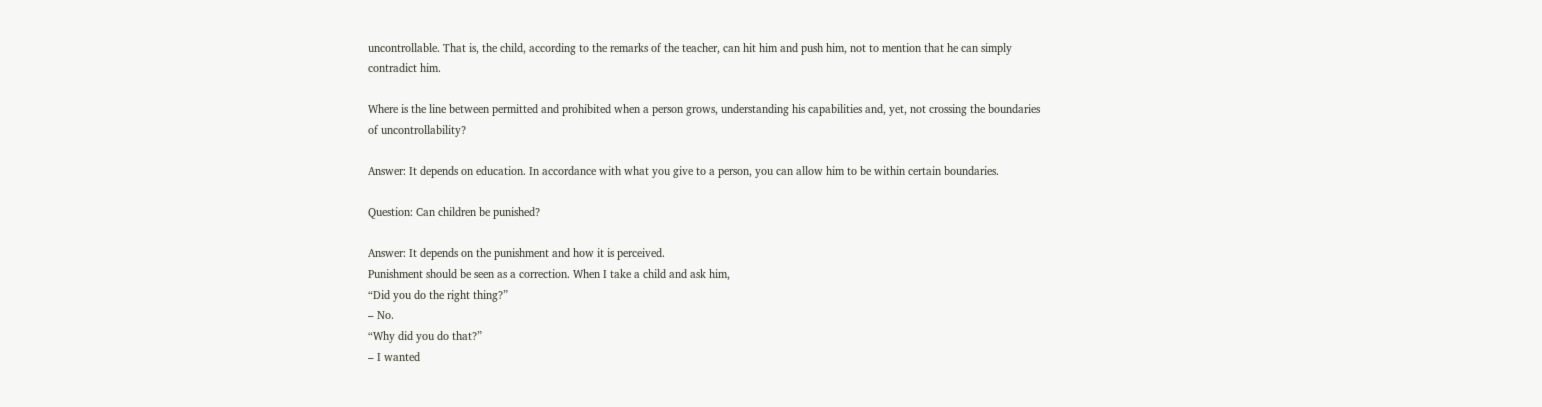uncontrollable. That is, the child, according to the remarks of the teacher, can hit him and push him, not to mention that he can simply contradict him.

Where is the line between permitted and prohibited when a person grows, understanding his capabilities and, yet, not crossing the boundaries of uncontrollability?

Answer: It depends on education. In accordance with what you give to a person, you can allow him to be within certain boundaries.

Question: Can children be punished?

Answer: It depends on the punishment and how it is perceived.
Punishment should be seen as a correction. When I take a child and ask him,
“Did you do the right thing?”
– No.
“Why did you do that?”
– I wanted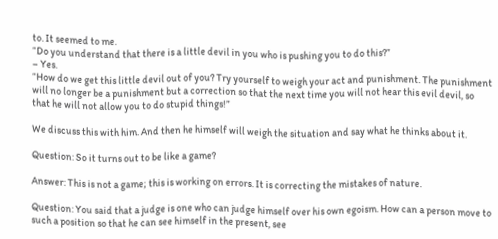to. It seemed to me.
“Do you understand that there is a little devil in you who is pushing you to do this?”
– Yes.
“How do we get this little devil out of you? Try yourself to weigh your act and punishment. The punishment will no longer be a punishment but a correction so that the next time you will not hear this evil devil, so that he will not allow you to do stupid things!”

We discuss this with him. And then he himself will weigh the situation and say what he thinks about it.

Question: So it turns out to be like a game?

Answer: This is not a game; this is working on errors. It is correcting the mistakes of nature.

Question: You said that a judge is one who can judge himself over his own egoism. How can a person move to such a position so that he can see himself in the present, see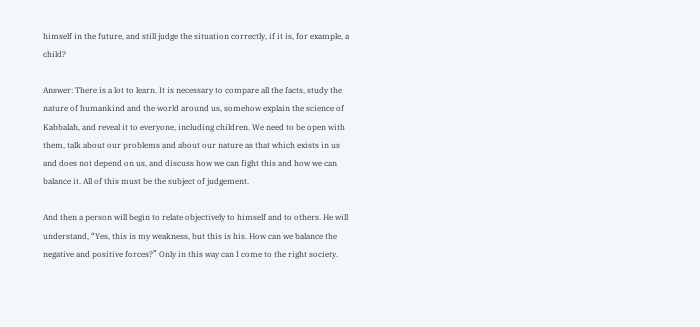himself in the future, and still judge the situation correctly, if it is, for example, a child?

Answer: There is a lot to learn. It is necessary to compare all the facts, study the nature of humankind and the world around us, somehow explain the science of Kabbalah, and reveal it to everyone, including children. We need to be open with them, talk about our problems and about our nature as that which exists in us and does not depend on us, and discuss how we can fight this and how we can balance it. All of this must be the subject of judgement.

And then a person will begin to relate objectively to himself and to others. He will understand, “Yes, this is my weakness, but this is his. How can we balance the negative and positive forces?” Only in this way can I come to the right society.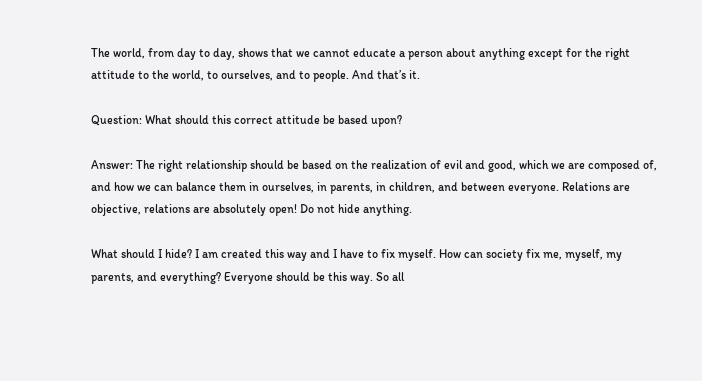The world, from day to day, shows that we cannot educate a person about anything except for the right attitude to the world, to ourselves, and to people. And that’s it.

Question: What should this correct attitude be based upon?

Answer: The right relationship should be based on the realization of evil and good, which we are composed of, and how we can balance them in ourselves, in parents, in children, and between everyone. Relations are objective, relations are absolutely open! Do not hide anything.

What should I hide? I am created this way and I have to fix myself. How can society fix me, myself, my parents, and everything? Everyone should be this way. So all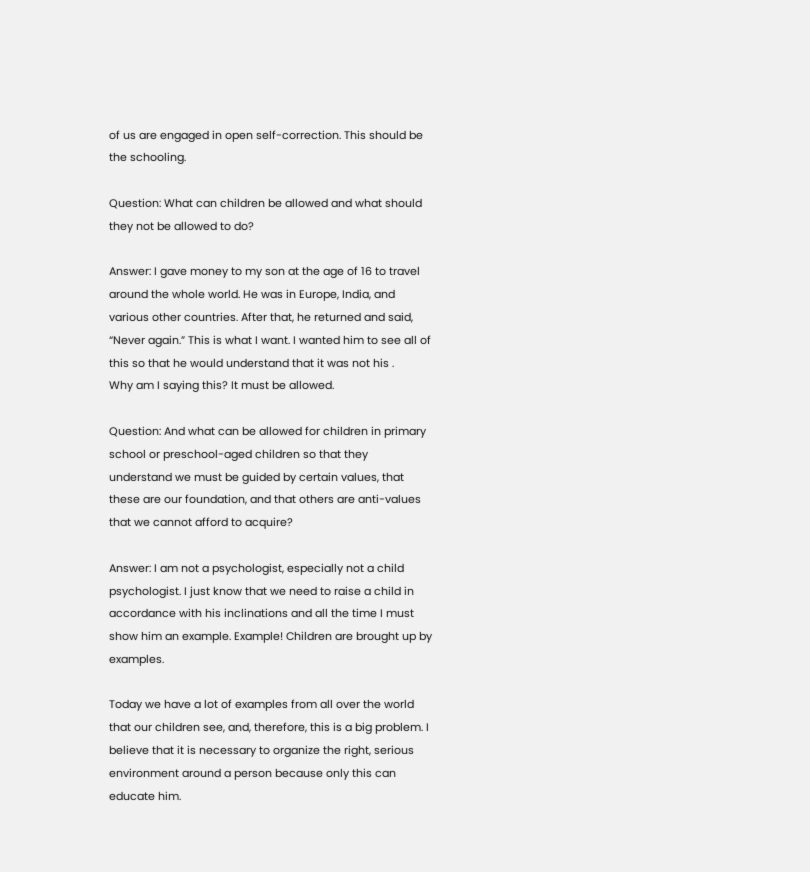of us are engaged in open self-correction. This should be the schooling.

Question: What can children be allowed and what should they not be allowed to do?

Answer: I gave money to my son at the age of 16 to travel around the whole world. He was in Europe, India, and various other countries. After that, he returned and said, “Never again.” This is what I want. I wanted him to see all of this so that he would understand that it was not his .
Why am I saying this? It must be allowed.

Question: And what can be allowed for children in primary school or preschool-aged children so that they understand we must be guided by certain values, that these are our foundation, and that others are anti-values that we cannot afford to acquire?

Answer: I am not a psychologist, especially not a child psychologist. I just know that we need to raise a child in accordance with his inclinations and all the time I must show him an example. Example! Children are brought up by examples.

Today we have a lot of examples from all over the world that our children see, and, therefore, this is a big problem. I believe that it is necessary to organize the right, serious environment around a person because only this can educate him.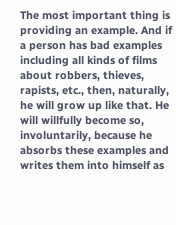The most important thing is providing an example. And if a person has bad examples including all kinds of films about robbers, thieves, rapists, etc., then, naturally, he will grow up like that. He will willfully become so, involuntarily, because he absorbs these examples and writes them into himself as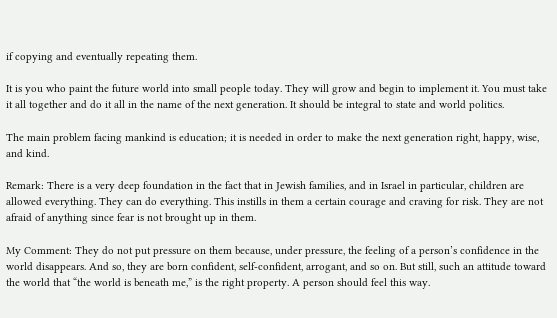if copying and eventually repeating them.

It is you who paint the future world into small people today. They will grow and begin to implement it. You must take it all together and do it all in the name of the next generation. It should be integral to state and world politics.

The main problem facing mankind is education; it is needed in order to make the next generation right, happy, wise, and kind.

Remark: There is a very deep foundation in the fact that in Jewish families, and in Israel in particular, children are allowed everything. They can do everything. This instills in them a certain courage and craving for risk. They are not afraid of anything since fear is not brought up in them.

My Comment: They do not put pressure on them because, under pressure, the feeling of a person’s confidence in the world disappears. And so, they are born confident, self-confident, arrogant, and so on. But still, such an attitude toward the world that “the world is beneath me,” is the right property. A person should feel this way.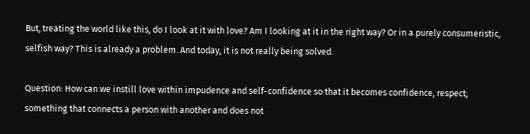But, treating the world like this, do I look at it with love? Am I looking at it in the right way? Or in a purely consumeristic, selfish way? This is already a problem. And today, it is not really being solved.

Question: How can we instill love within impudence and self-confidence so that it becomes confidence, respect; something that connects a person with another and does not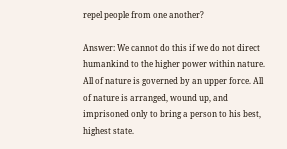repel people from one another?

Answer: We cannot do this if we do not direct humankind to the higher power within nature. All of nature is governed by an upper force. All of nature is arranged, wound up, and imprisoned only to bring a person to his best, highest state.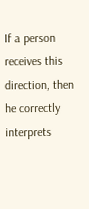If a person receives this direction, then he correctly interprets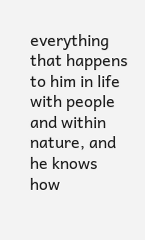everything that happens to him in life with people and within nature, and he knows how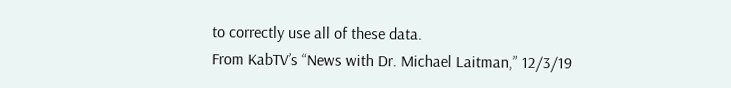to correctly use all of these data.
From KabTV’s “News with Dr. Michael Laitman,” 12/3/19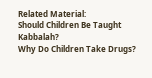Related Material:
Should Children Be Taught Kabbalah?
Why Do Children Take Drugs?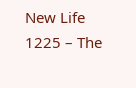New Life 1225 – The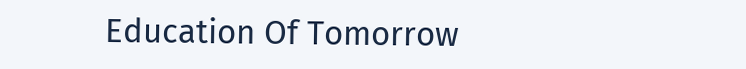Education Of Tomorrow